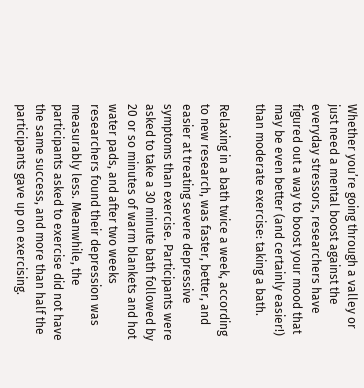Whether you’re going through a valley or just need a mental boost against the everyday stressors, researchers have figured out a way to boost your mood that may be even better (and certainly easier!) than moderate exercise: taking a bath.

Relaxing in a bath twice a week, according to new research, was faster, better, and easier at treating severe depressive symptoms than exercise. Participants were asked to take a 30 minute bath followed by 20 or so minutes of warm blankets and hot water pads, and after two weeks researchers found their depression was measurably less. Meanwhile, the participants asked to exercise did not have the same success, and more than half the participants gave up on exercising.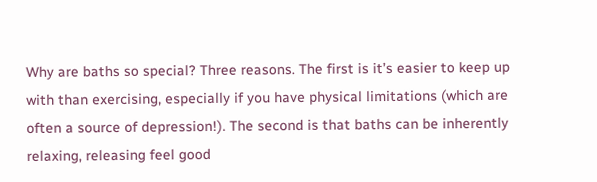Why are baths so special? Three reasons. The first is it’s easier to keep up with than exercising, especially if you have physical limitations (which are often a source of depression!). The second is that baths can be inherently relaxing, releasing feel good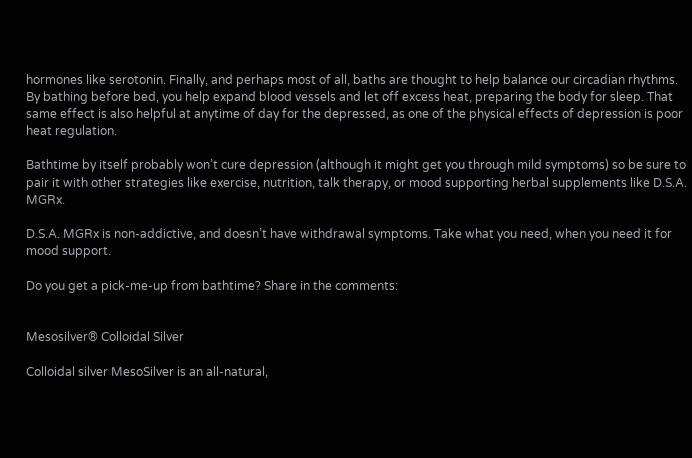hormones like serotonin. Finally, and perhaps most of all, baths are thought to help balance our circadian rhythms. By bathing before bed, you help expand blood vessels and let off excess heat, preparing the body for sleep. That same effect is also helpful at anytime of day for the depressed, as one of the physical effects of depression is poor heat regulation.

Bathtime by itself probably won’t cure depression (although it might get you through mild symptoms) so be sure to pair it with other strategies like exercise, nutrition, talk therapy, or mood supporting herbal supplements like D.S.A. MGRx.

D.S.A. MGRx is non-addictive, and doesn’t have withdrawal symptoms. Take what you need, when you need it for mood support.

Do you get a pick-me-up from bathtime? Share in the comments:


Mesosilver® Colloidal Silver

Colloidal silver MesoSilver is an all-natural,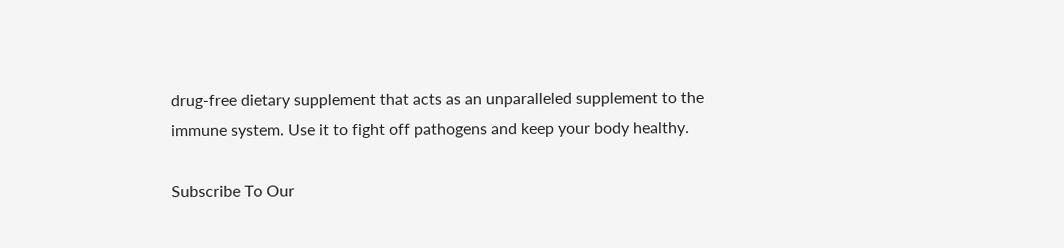drug-free dietary supplement that acts as an unparalleled supplement to the immune system. Use it to fight off pathogens and keep your body healthy.

Subscribe To Our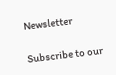Newsletter

Subscribe to our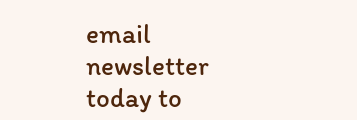email newsletter today to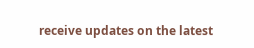receive updates on the latest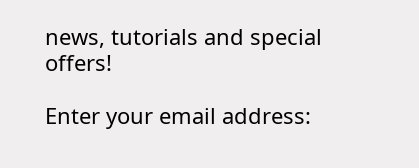news, tutorials and special offers!

Enter your email address: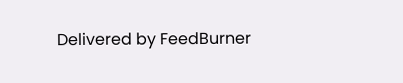Delivered by FeedBurner